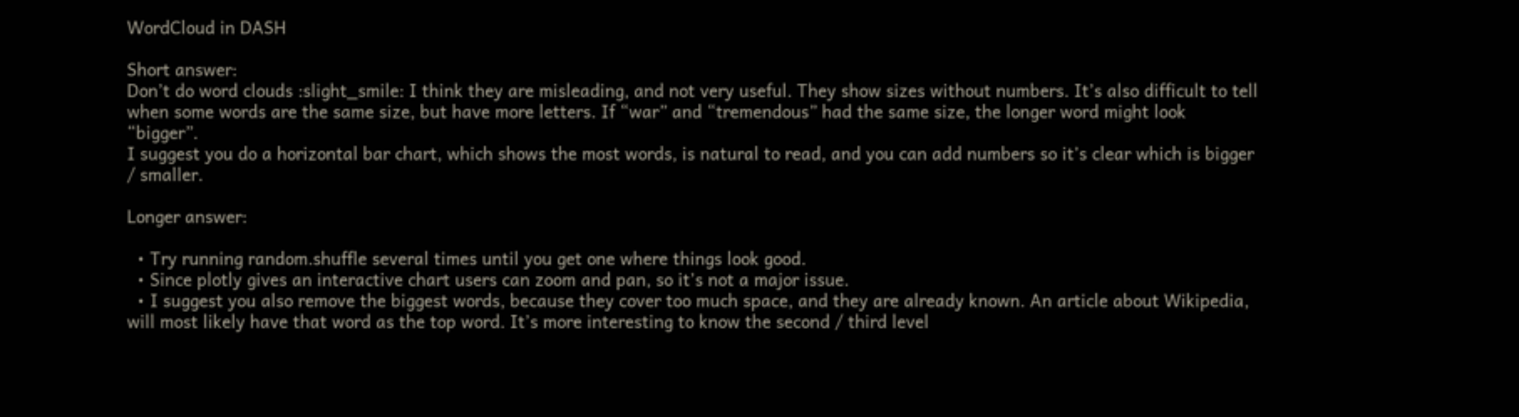WordCloud in DASH

Short answer:
Don’t do word clouds :slight_smile: I think they are misleading, and not very useful. They show sizes without numbers. It’s also difficult to tell when some words are the same size, but have more letters. If “war” and “tremendous” had the same size, the longer word might look “bigger”.
I suggest you do a horizontal bar chart, which shows the most words, is natural to read, and you can add numbers so it’s clear which is bigger / smaller.

Longer answer:

  • Try running random.shuffle several times until you get one where things look good.
  • Since plotly gives an interactive chart users can zoom and pan, so it’s not a major issue.
  • I suggest you also remove the biggest words, because they cover too much space, and they are already known. An article about Wikipedia, will most likely have that word as the top word. It’s more interesting to know the second / third level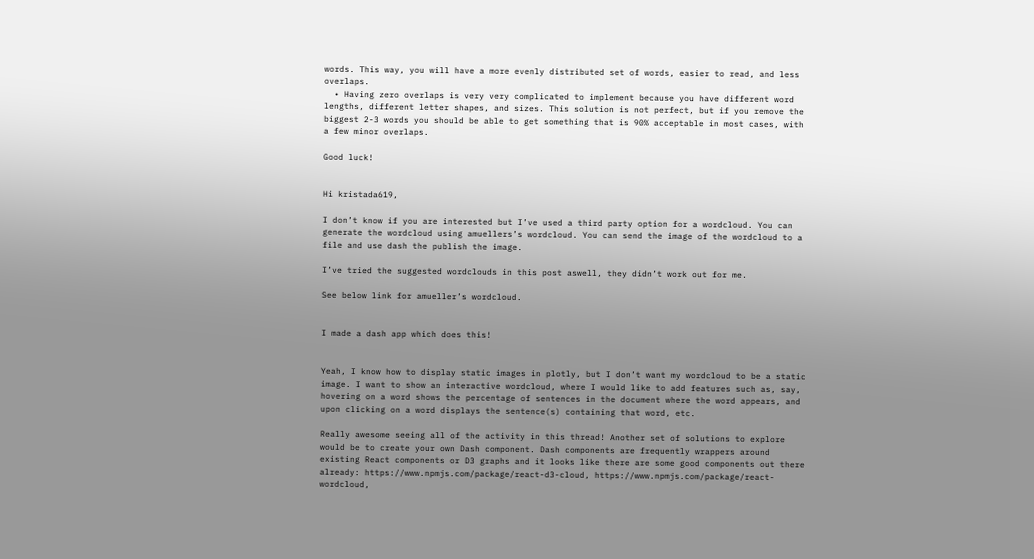words. This way, you will have a more evenly distributed set of words, easier to read, and less overlaps.
  • Having zero overlaps is very very complicated to implement because you have different word lengths, different letter shapes, and sizes. This solution is not perfect, but if you remove the biggest 2-3 words you should be able to get something that is 90% acceptable in most cases, with a few minor overlaps.

Good luck!


Hi kristada619,

I don’t know if you are interested but I’ve used a third party option for a wordcloud. You can generate the wordcloud using amuellers’s wordcloud. You can send the image of the wordcloud to a file and use dash the publish the image.

I’ve tried the suggested wordclouds in this post aswell, they didn’t work out for me.

See below link for amueller’s wordcloud.


I made a dash app which does this!


Yeah, I know how to display static images in plotly, but I don’t want my wordcloud to be a static image. I want to show an interactive wordcloud, where I would like to add features such as, say, hovering on a word shows the percentage of sentences in the document where the word appears, and upon clicking on a word displays the sentence(s) containing that word, etc.

Really awesome seeing all of the activity in this thread! Another set of solutions to explore would be to create your own Dash component. Dash components are frequently wrappers around existing React components or D3 graphs and it looks like there are some good components out there already: https://www.npmjs.com/package/react-d3-cloud, https://www.npmjs.com/package/react-wordcloud,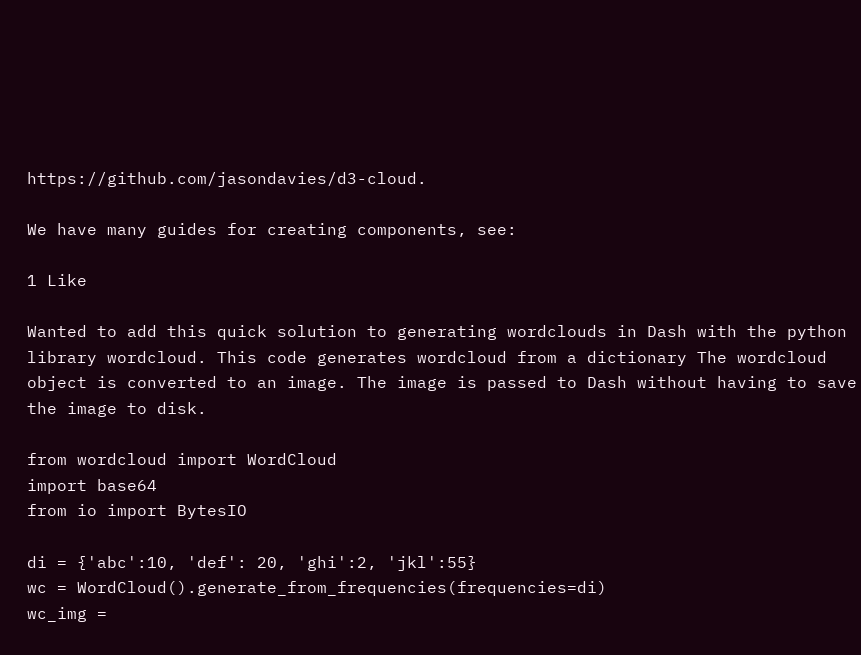https://github.com/jasondavies/d3-cloud.

We have many guides for creating components, see:

1 Like

Wanted to add this quick solution to generating wordclouds in Dash with the python library wordcloud. This code generates wordcloud from a dictionary The wordcloud object is converted to an image. The image is passed to Dash without having to save the image to disk.

from wordcloud import WordCloud
import base64
from io import BytesIO

di = {'abc':10, 'def': 20, 'ghi':2, 'jkl':55}
wc = WordCloud().generate_from_frequencies(frequencies=di)
wc_img =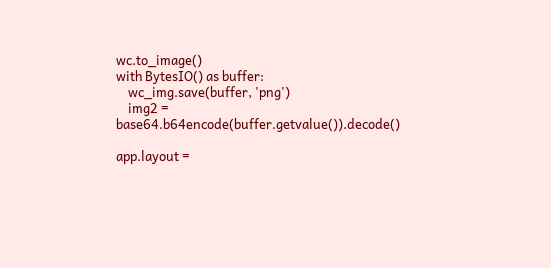wc.to_image()
with BytesIO() as buffer:
    wc_img.save(buffer, 'png')
    img2 = base64.b64encode(buffer.getvalue()).decode()

app.layout =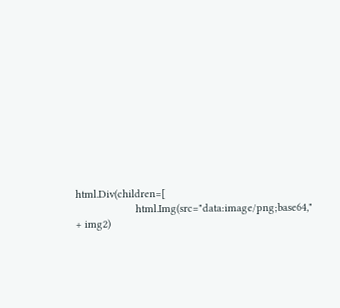html.Div(children=[
                    html.Img(src="data:image/png;base64," + img2)